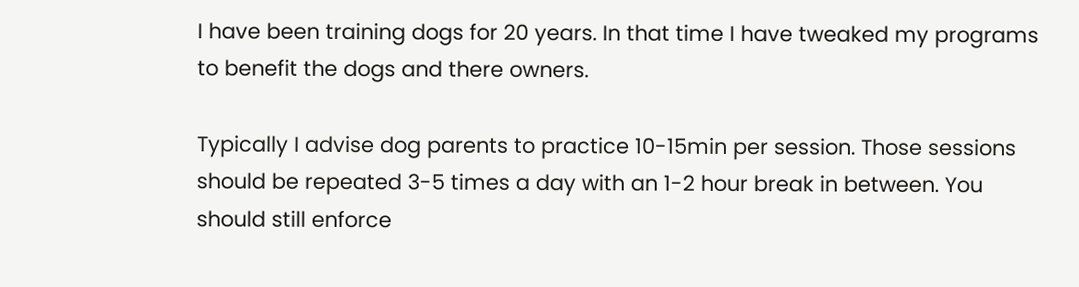I have been training dogs for 20 years. In that time I have tweaked my programs to benefit the dogs and there owners.

Typically I advise dog parents to practice 10-15min per session. Those sessions should be repeated 3-5 times a day with an 1-2 hour break in between. You should still enforce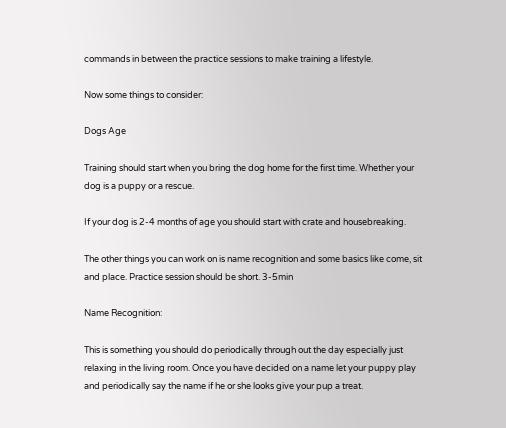commands in between the practice sessions to make training a lifestyle.

Now some things to consider:

Dogs Age

Training should start when you bring the dog home for the first time. Whether your dog is a puppy or a rescue.

If your dog is 2-4 months of age you should start with crate and housebreaking.

The other things you can work on is name recognition and some basics like come, sit and place. Practice session should be short. 3-5min

Name Recognition:

This is something you should do periodically through out the day especially just relaxing in the living room. Once you have decided on a name let your puppy play and periodically say the name if he or she looks give your pup a treat.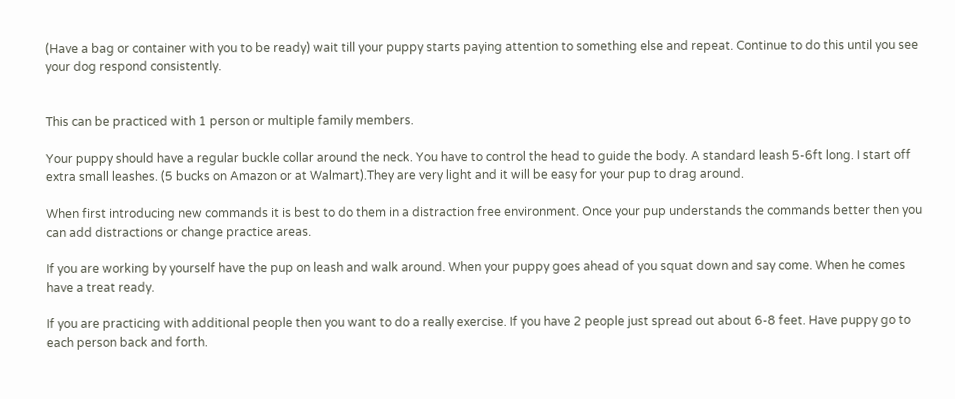(Have a bag or container with you to be ready) wait till your puppy starts paying attention to something else and repeat. Continue to do this until you see your dog respond consistently.


This can be practiced with 1 person or multiple family members.

Your puppy should have a regular buckle collar around the neck. You have to control the head to guide the body. A standard leash 5-6ft long. I start off extra small leashes. (5 bucks on Amazon or at Walmart).They are very light and it will be easy for your pup to drag around.

When first introducing new commands it is best to do them in a distraction free environment. Once your pup understands the commands better then you can add distractions or change practice areas.

If you are working by yourself have the pup on leash and walk around. When your puppy goes ahead of you squat down and say come. When he comes have a treat ready.

If you are practicing with additional people then you want to do a really exercise. If you have 2 people just spread out about 6-8 feet. Have puppy go to each person back and forth.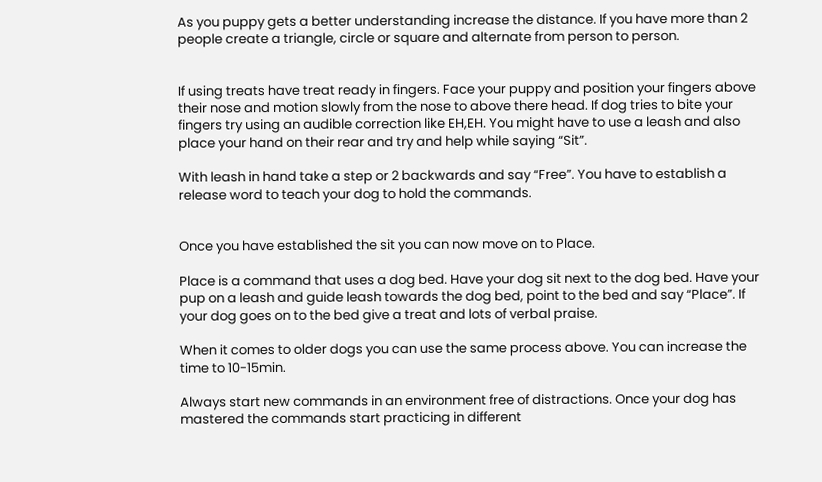As you puppy gets a better understanding increase the distance. If you have more than 2 people create a triangle, circle or square and alternate from person to person.


If using treats have treat ready in fingers. Face your puppy and position your fingers above their nose and motion slowly from the nose to above there head. If dog tries to bite your fingers try using an audible correction like EH,EH. You might have to use a leash and also place your hand on their rear and try and help while saying “Sit”.

With leash in hand take a step or 2 backwards and say “Free”. You have to establish a release word to teach your dog to hold the commands.


Once you have established the sit you can now move on to Place.

Place is a command that uses a dog bed. Have your dog sit next to the dog bed. Have your pup on a leash and guide leash towards the dog bed, point to the bed and say “Place”. If your dog goes on to the bed give a treat and lots of verbal praise.

When it comes to older dogs you can use the same process above. You can increase the time to 10-15min.

Always start new commands in an environment free of distractions. Once your dog has mastered the commands start practicing in different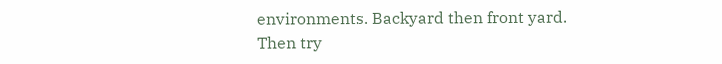environments. Backyard then front yard. Then try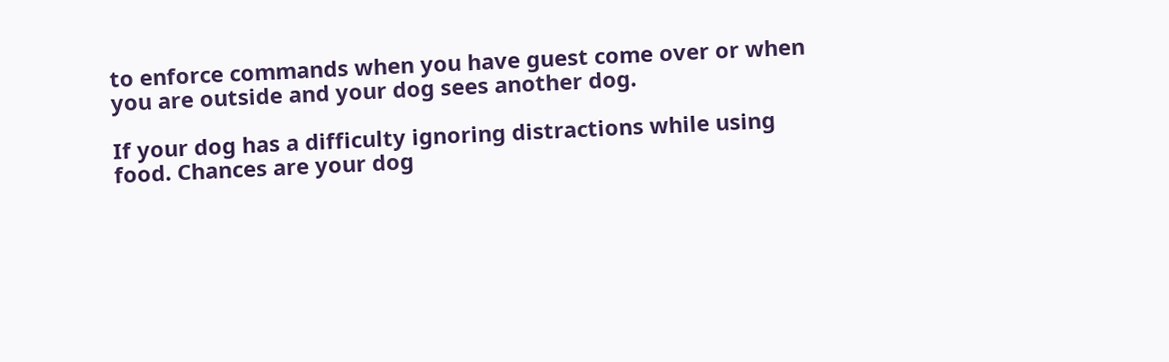to enforce commands when you have guest come over or when you are outside and your dog sees another dog.

If your dog has a difficulty ignoring distractions while using food. Chances are your dog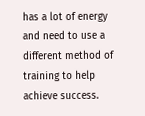has a lot of energy and need to use a different method of training to help achieve success.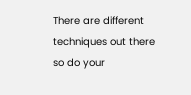There are different techniques out there so do your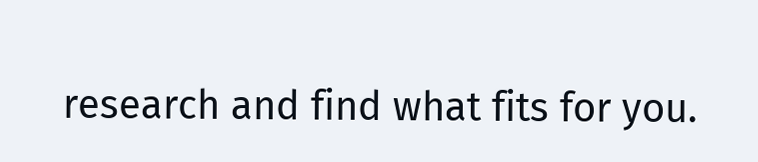research and find what fits for you.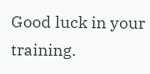Good luck in your training.